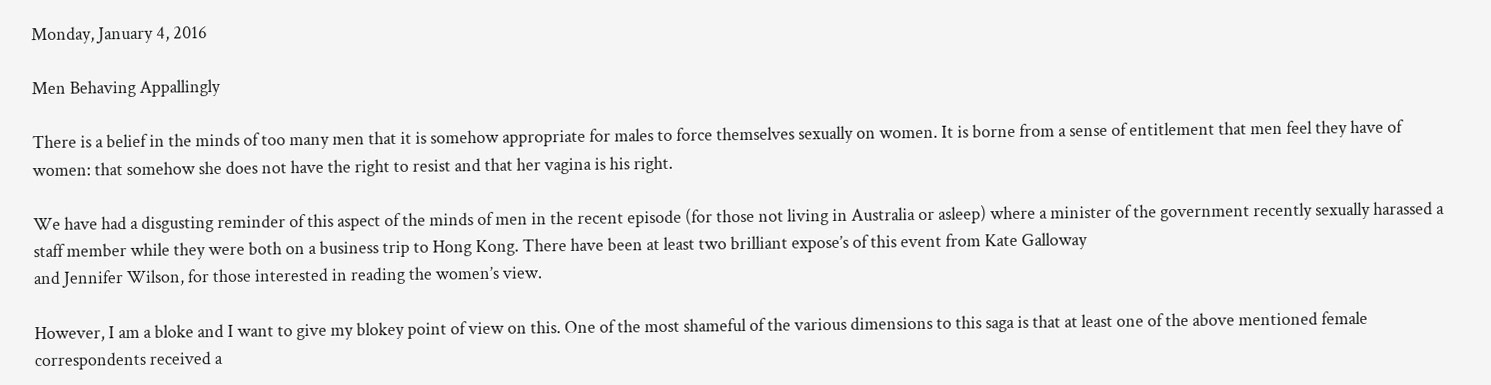Monday, January 4, 2016

Men Behaving Appallingly

There is a belief in the minds of too many men that it is somehow appropriate for males to force themselves sexually on women. It is borne from a sense of entitlement that men feel they have of women: that somehow she does not have the right to resist and that her vagina is his right.

We have had a disgusting reminder of this aspect of the minds of men in the recent episode (for those not living in Australia or asleep) where a minister of the government recently sexually harassed a staff member while they were both on a business trip to Hong Kong. There have been at least two brilliant expose’s of this event from Kate Galloway
and Jennifer Wilson, for those interested in reading the women’s view.

However, I am a bloke and I want to give my blokey point of view on this. One of the most shameful of the various dimensions to this saga is that at least one of the above mentioned female correspondents received a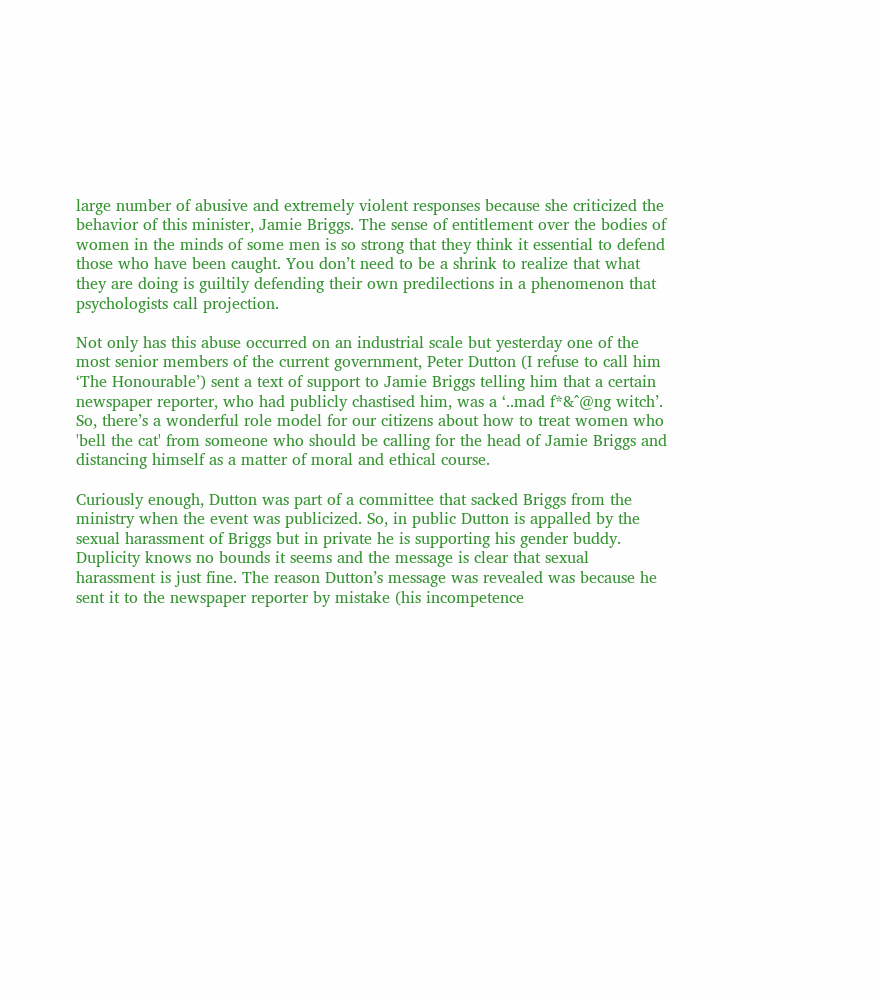large number of abusive and extremely violent responses because she criticized the behavior of this minister, Jamie Briggs. The sense of entitlement over the bodies of women in the minds of some men is so strong that they think it essential to defend those who have been caught. You don’t need to be a shrink to realize that what they are doing is guiltily defending their own predilections in a phenomenon that psychologists call projection.

Not only has this abuse occurred on an industrial scale but yesterday one of the most senior members of the current government, Peter Dutton (I refuse to call him ‘The Honourable’) sent a text of support to Jamie Briggs telling him that a certain newspaper reporter, who had publicly chastised him, was a ‘..mad f*&^@ng witch’. So, there’s a wonderful role model for our citizens about how to treat women who 'bell the cat' from someone who should be calling for the head of Jamie Briggs and distancing himself as a matter of moral and ethical course.

Curiously enough, Dutton was part of a committee that sacked Briggs from the ministry when the event was publicized. So, in public Dutton is appalled by the sexual harassment of Briggs but in private he is supporting his gender buddy. Duplicity knows no bounds it seems and the message is clear that sexual harassment is just fine. The reason Dutton’s message was revealed was because he sent it to the newspaper reporter by mistake (his incompetence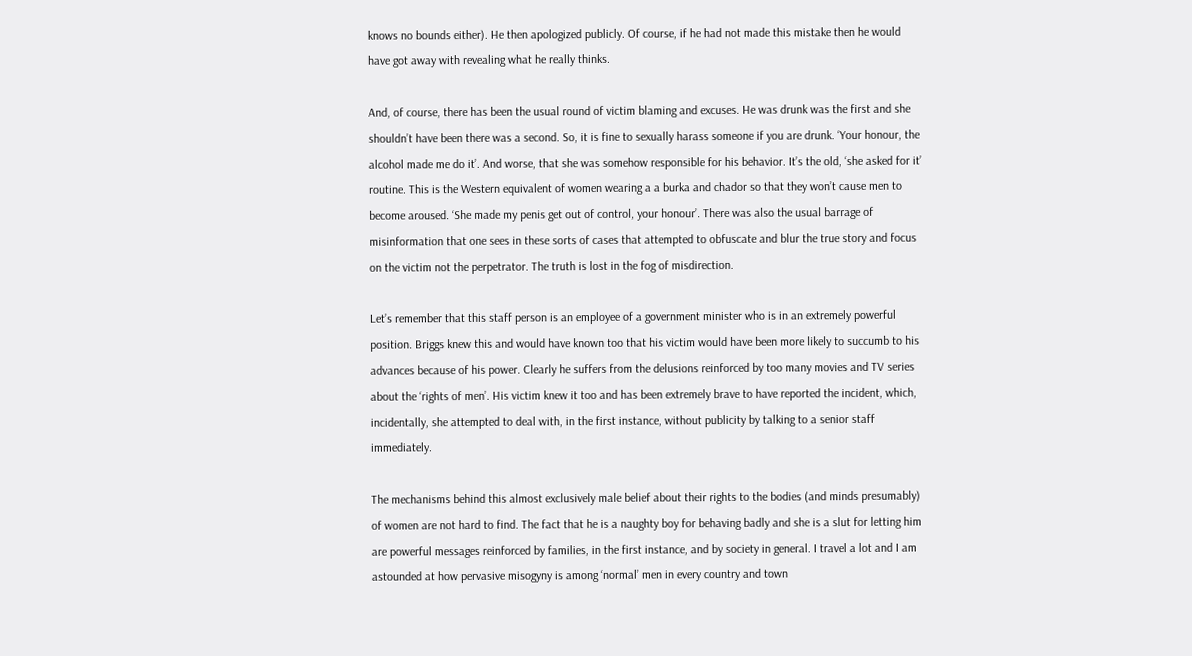knows no bounds either). He then apologized publicly. Of course, if he had not made this mistake then he would have got away with revealing what he really thinks.

And, of course, there has been the usual round of victim blaming and excuses. He was drunk was the first and she shouldn’t have been there was a second. So, it is fine to sexually harass someone if you are drunk. ‘Your honour, the alcohol made me do it’. And worse, that she was somehow responsible for his behavior. It’s the old, ‘she asked for it’ routine. This is the Western equivalent of women wearing a a burka and chador so that they won’t cause men to become aroused. ‘She made my penis get out of control, your honour’. There was also the usual barrage of misinformation that one sees in these sorts of cases that attempted to obfuscate and blur the true story and focus on the victim not the perpetrator. The truth is lost in the fog of misdirection.

Let’s remember that this staff person is an employee of a government minister who is in an extremely powerful position. Briggs knew this and would have known too that his victim would have been more likely to succumb to his advances because of his power. Clearly he suffers from the delusions reinforced by too many movies and TV series about the ‘rights of men’. His victim knew it too and has been extremely brave to have reported the incident, which, incidentally, she attempted to deal with, in the first instance, without publicity by talking to a senior staff immediately.

The mechanisms behind this almost exclusively male belief about their rights to the bodies (and minds presumably) of women are not hard to find. The fact that he is a naughty boy for behaving badly and she is a slut for letting him are powerful messages reinforced by families, in the first instance, and by society in general. I travel a lot and I am astounded at how pervasive misogyny is among ‘normal’ men in every country and town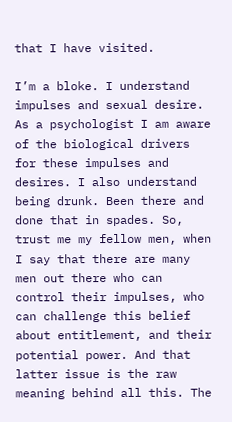that I have visited.

I’m a bloke. I understand impulses and sexual desire. As a psychologist I am aware of the biological drivers for these impulses and desires. I also understand being drunk. Been there and done that in spades. So, trust me my fellow men, when I say that there are many men out there who can control their impulses, who can challenge this belief about entitlement, and their potential power. And that latter issue is the raw meaning behind all this. The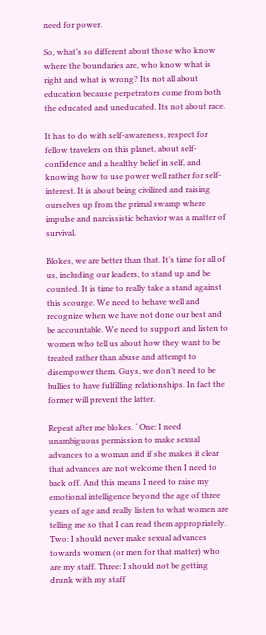need for power.

So, what’s so different about those who know where the boundaries are, who know what is right and what is wrong? Its not all about education because perpetrators come from both the educated and uneducated. Its not about race.

It has to do with self-awareness, respect for fellow travelers on this planet, about self-confidence and a healthy belief in self, and knowing how to use power well rather for self-interest. It is about being civilized and raising ourselves up from the primal swamp where impulse and narcissistic behavior was a matter of survival.

Blokes, we are better than that. It’s time for all of us, including our leaders, to stand up and be counted. It is time to really take a stand against this scourge. We need to behave well and recognize when we have not done our best and be accountable. We need to support and listen to women who tell us about how they want to be treated rather than abuse and attempt to disempower them. Guys, we don’t need to be bullies to have fulfilling relationships. In fact the former will prevent the latter.

Repeat after me blokes. ‘ One: I need unambiguous permission to make sexual advances to a woman and if she makes it clear that advances are not welcome then I need to back off. And this means I need to raise my emotional intelligence beyond the age of three years of age and really listen to what women are telling me so that I can read them appropriately. Two: I should never make sexual advances towards women (or men for that matter) who are my staff. Three: I should not be getting drunk with my staff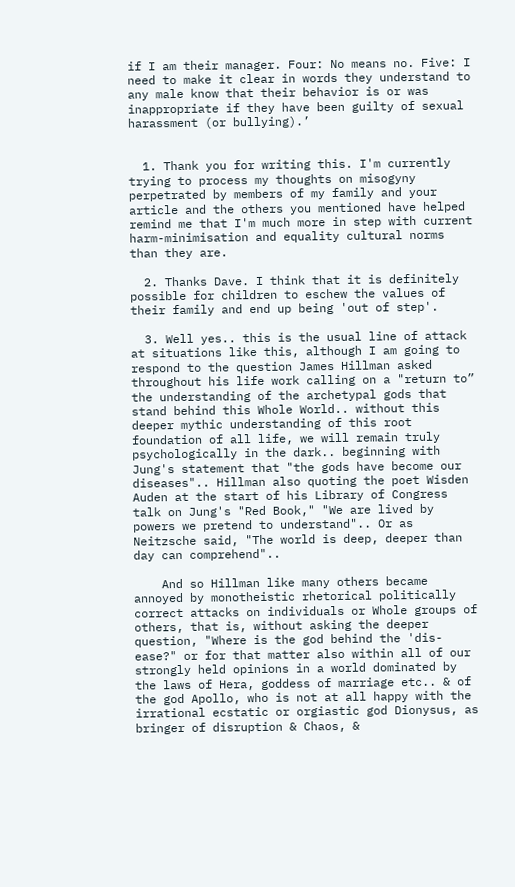if I am their manager. Four: No means no. Five: I need to make it clear in words they understand to any male know that their behavior is or was inappropriate if they have been guilty of sexual harassment (or bullying).’


  1. Thank you for writing this. I'm currently trying to process my thoughts on misogyny perpetrated by members of my family and your article and the others you mentioned have helped remind me that I'm much more in step with current harm-minimisation and equality cultural norms than they are.

  2. Thanks Dave. I think that it is definitely possible for children to eschew the values of their family and end up being 'out of step'.

  3. Well yes.. this is the usual line of attack at situations like this, although I am going to respond to the question James Hillman asked throughout his life work calling on a "return to” the understanding of the archetypal gods that stand behind this Whole World.. without this deeper mythic understanding of this root foundation of all life, we will remain truly psychologically in the dark.. beginning with Jung's statement that "the gods have become our diseases".. Hillman also quoting the poet Wisden Auden at the start of his Library of Congress talk on Jung's "Red Book," "We are lived by powers we pretend to understand".. Or as Neitzsche said, "The world is deep, deeper than day can comprehend"..

    And so Hillman like many others became annoyed by monotheistic rhetorical politically correct attacks on individuals or Whole groups of others, that is, without asking the deeper question, "Where is the god behind the 'dis-ease?" or for that matter also within all of our strongly held opinions in a world dominated by the laws of Hera, goddess of marriage etc.. & of the god Apollo, who is not at all happy with the irrational ecstatic or orgiastic god Dionysus, as bringer of disruption & Chaos, &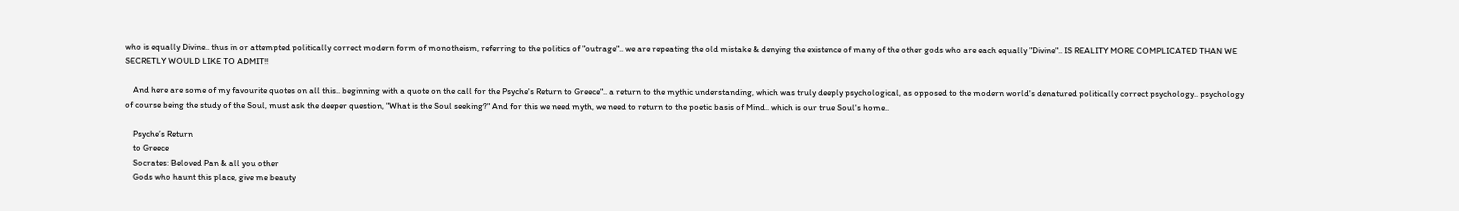who is equally Divine.. thus in or attempted politically correct modern form of monotheism, referring to the politics of "outrage".. we are repeating the old mistake & denying the existence of many of the other gods who are each equally "Divine".. IS REALITY MORE COMPLICATED THAN WE SECRETLY WOULD LIKE TO ADMIT!!

    And here are some of my favourite quotes on all this.. beginning with a quote on the call for the Psyche's Return to Greece".. a return to the mythic understanding, which was truly deeply psychological, as opposed to the modern world's denatured politically correct psychology.. psychology of course being the study of the Soul, must ask the deeper question, "What is the Soul seeking?" And for this we need myth, we need to return to the poetic basis of Mind.. which is our true Soul's home..

    Psyche’s Return
    to Greece
    Socrates: Beloved Pan & all you other
    Gods who haunt this place, give me beauty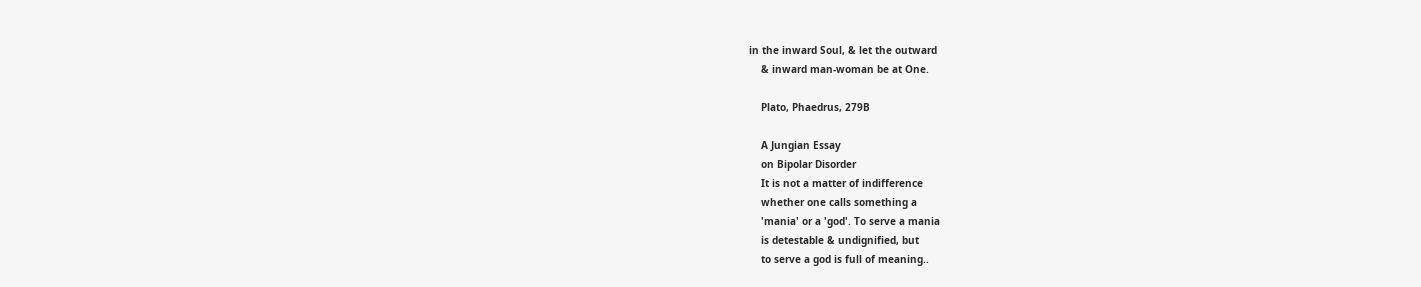in the inward Soul, & let the outward
    & inward man-woman be at One.

    Plato, Phaedrus, 279B

    A Jungian Essay
    on Bipolar Disorder
    It is not a matter of indifference
    whether one calls something a
    'mania' or a 'god'. To serve a mania
    is detestable & undignified, but
    to serve a god is full of meaning..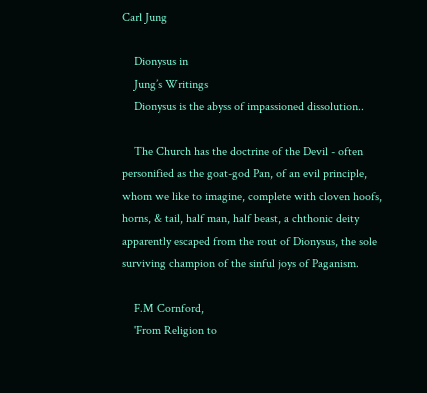Carl Jung

    Dionysus in
    Jung’s Writings
    Dionysus is the abyss of impassioned dissolution..

    The Church has the doctrine of the Devil - often personified as the goat-god Pan, of an evil principle, whom we like to imagine, complete with cloven hoofs, horns, & tail, half man, half beast, a chthonic deity apparently escaped from the rout of Dionysus, the sole surviving champion of the sinful joys of Paganism.

    F.M Cornford,
    'From Religion to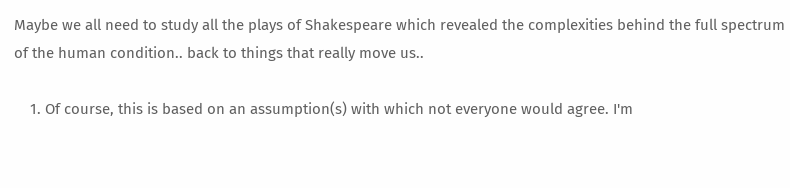Maybe we all need to study all the plays of Shakespeare which revealed the complexities behind the full spectrum of the human condition.. back to things that really move us..

    1. Of course, this is based on an assumption(s) with which not everyone would agree. I'm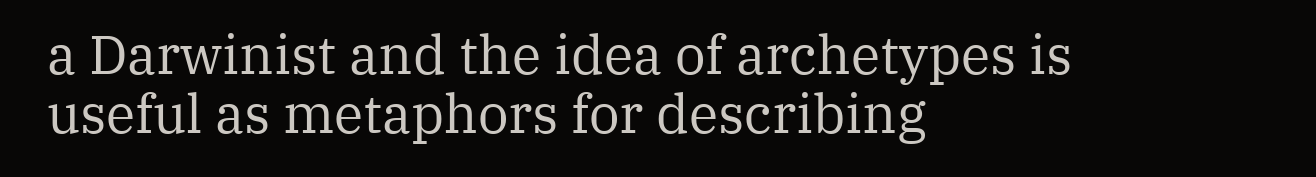a Darwinist and the idea of archetypes is useful as metaphors for describing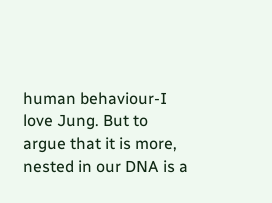human behaviour-I love Jung. But to argue that it is more, nested in our DNA is a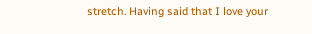stretch. Having said that I love your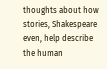thoughts about how stories, Shakespeare even, help describe the human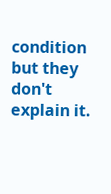condition but they don't explain it.